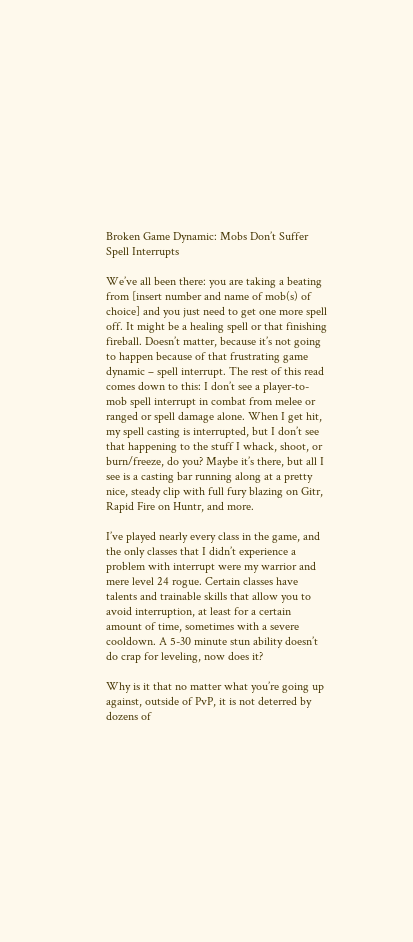Broken Game Dynamic: Mobs Don’t Suffer Spell Interrupts

We’ve all been there: you are taking a beating from [insert number and name of mob(s) of choice] and you just need to get one more spell off. It might be a healing spell or that finishing fireball. Doesn’t matter, because it’s not going to happen because of that frustrating game dynamic – spell interrupt. The rest of this read comes down to this: I don’t see a player-to-mob spell interrupt in combat from melee or ranged or spell damage alone. When I get hit, my spell casting is interrupted, but I don’t see that happening to the stuff I whack, shoot, or burn/freeze, do you? Maybe it’s there, but all I see is a casting bar running along at a pretty nice, steady clip with full fury blazing on Gitr, Rapid Fire on Huntr, and more.

I’ve played nearly every class in the game, and the only classes that I didn’t experience a problem with interrupt were my warrior and mere level 24 rogue. Certain classes have talents and trainable skills that allow you to avoid interruption, at least for a certain amount of time, sometimes with a severe cooldown. A 5-30 minute stun ability doesn’t do crap for leveling, now does it?

Why is it that no matter what you’re going up against, outside of PvP, it is not deterred by dozens of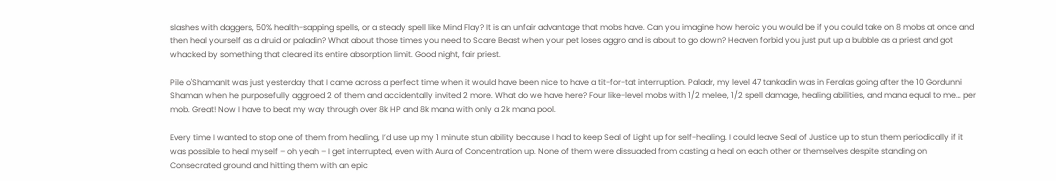slashes with daggers, 50% health-sapping spells, or a steady spell like Mind Flay? It is an unfair advantage that mobs have. Can you imagine how heroic you would be if you could take on 8 mobs at once and then heal yourself as a druid or paladin? What about those times you need to Scare Beast when your pet loses aggro and is about to go down? Heaven forbid you just put up a bubble as a priest and got whacked by something that cleared its entire absorption limit. Good night, fair priest.

Pile o'ShamanIt was just yesterday that I came across a perfect time when it would have been nice to have a tit-for-tat interruption. Paladr, my level 47 tankadin was in Feralas going after the 10 Gordunni Shaman when he purposefully aggroed 2 of them and accidentally invited 2 more. What do we have here? Four like-level mobs with 1/2 melee, 1/2 spell damage, healing abilities, and mana equal to me… per mob. Great! Now I have to beat my way through over 8k HP and 8k mana with only a 2k mana pool.

Every time I wanted to stop one of them from healing, I’d use up my 1 minute stun ability because I had to keep Seal of Light up for self-healing. I could leave Seal of Justice up to stun them periodically if it was possible to heal myself – oh yeah – I get interrupted, even with Aura of Concentration up. None of them were dissuaded from casting a heal on each other or themselves despite standing on Consecrated ground and hitting them with an epic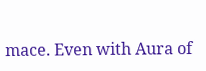mace. Even with Aura of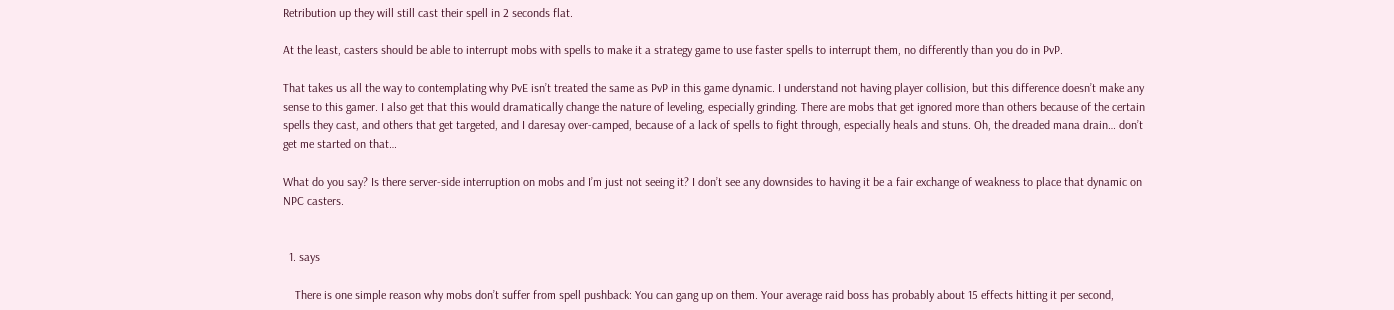Retribution up they will still cast their spell in 2 seconds flat.

At the least, casters should be able to interrupt mobs with spells to make it a strategy game to use faster spells to interrupt them, no differently than you do in PvP.

That takes us all the way to contemplating why PvE isn’t treated the same as PvP in this game dynamic. I understand not having player collision, but this difference doesn’t make any sense to this gamer. I also get that this would dramatically change the nature of leveling, especially grinding. There are mobs that get ignored more than others because of the certain spells they cast, and others that get targeted, and I daresay over-camped, because of a lack of spells to fight through, especially heals and stuns. Oh, the dreaded mana drain… don’t get me started on that…

What do you say? Is there server-side interruption on mobs and I’m just not seeing it? I don’t see any downsides to having it be a fair exchange of weakness to place that dynamic on NPC casters.


  1. says

    There is one simple reason why mobs don’t suffer from spell pushback: You can gang up on them. Your average raid boss has probably about 15 effects hitting it per second,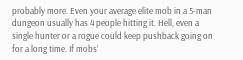probably more. Even your average elite mob in a 5-man dungeon usually has 4 people hitting it. Hell, even a single hunter or a rogue could keep pushback going on for a long time. If mobs’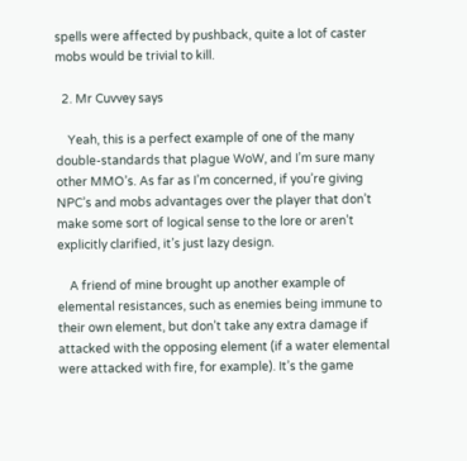spells were affected by pushback, quite a lot of caster mobs would be trivial to kill.

  2. Mr Cuvvey says

    Yeah, this is a perfect example of one of the many double-standards that plague WoW, and I’m sure many other MMO’s. As far as I’m concerned, if you’re giving NPC’s and mobs advantages over the player that don’t make some sort of logical sense to the lore or aren’t explicitly clarified, it’s just lazy design.

    A friend of mine brought up another example of elemental resistances, such as enemies being immune to their own element, but don’t take any extra damage if attacked with the opposing element (if a water elemental were attacked with fire, for example). It’s the game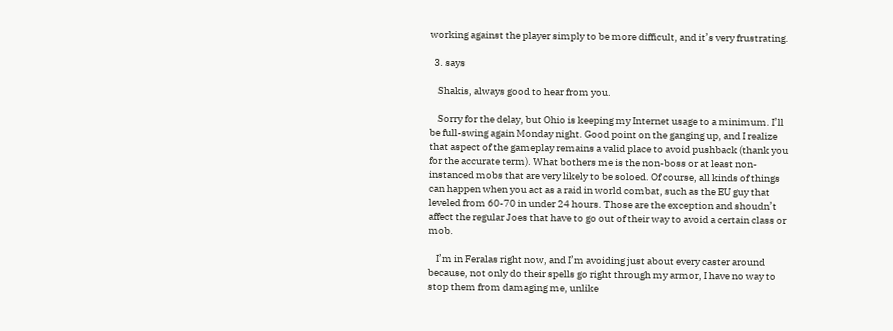working against the player simply to be more difficult, and it’s very frustrating.

  3. says

    Shakis, always good to hear from you.

    Sorry for the delay, but Ohio is keeping my Internet usage to a minimum. I’ll be full-swing again Monday night. Good point on the ganging up, and I realize that aspect of the gameplay remains a valid place to avoid pushback (thank you for the accurate term). What bothers me is the non-boss or at least non-instanced mobs that are very likely to be soloed. Of course, all kinds of things can happen when you act as a raid in world combat, such as the EU guy that leveled from 60-70 in under 24 hours. Those are the exception and shoudn’t affect the regular Joes that have to go out of their way to avoid a certain class or mob.

    I’m in Feralas right now, and I’m avoiding just about every caster around because, not only do their spells go right through my armor, I have no way to stop them from damaging me, unlike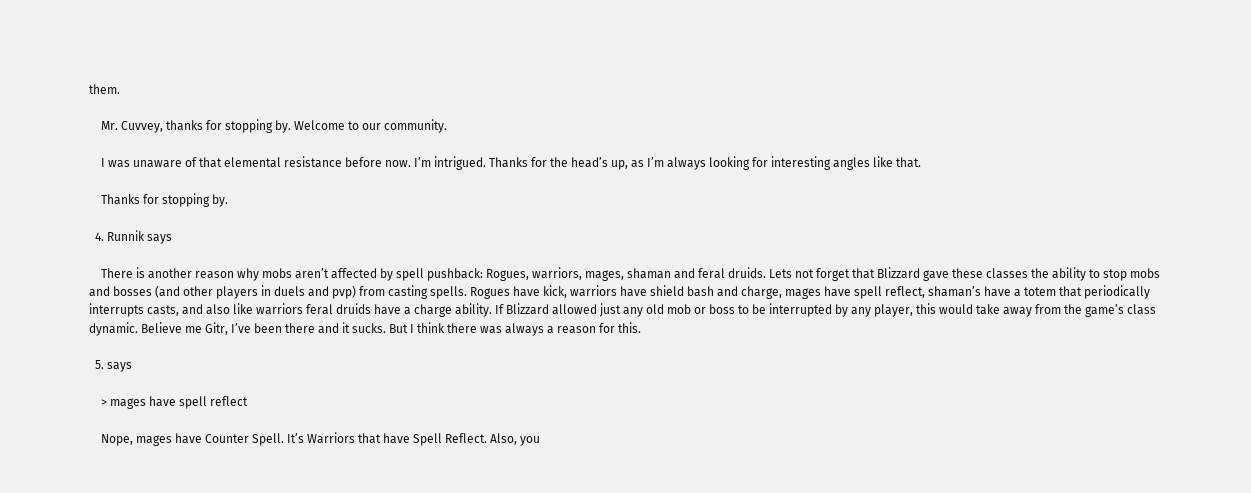them.

    Mr. Cuvvey, thanks for stopping by. Welcome to our community.

    I was unaware of that elemental resistance before now. I’m intrigued. Thanks for the head’s up, as I’m always looking for interesting angles like that.

    Thanks for stopping by.

  4. Runnik says

    There is another reason why mobs aren’t affected by spell pushback: Rogues, warriors, mages, shaman and feral druids. Lets not forget that Blizzard gave these classes the ability to stop mobs and bosses (and other players in duels and pvp) from casting spells. Rogues have kick, warriors have shield bash and charge, mages have spell reflect, shaman’s have a totem that periodically interrupts casts, and also like warriors feral druids have a charge ability. If Blizzard allowed just any old mob or boss to be interrupted by any player, this would take away from the game’s class dynamic. Believe me Gitr, I’ve been there and it sucks. But I think there was always a reason for this.

  5. says

    > mages have spell reflect

    Nope, mages have Counter Spell. It’s Warriors that have Spell Reflect. Also, you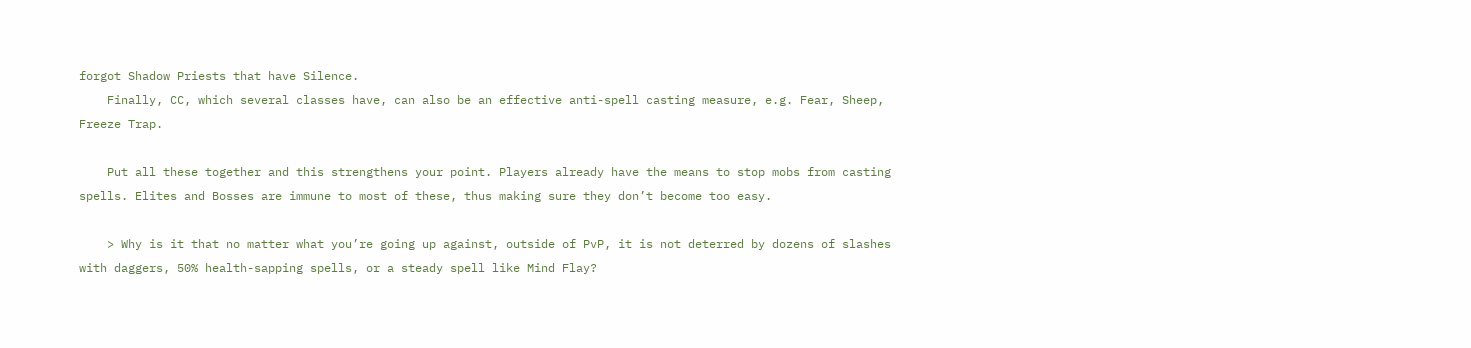forgot Shadow Priests that have Silence.
    Finally, CC, which several classes have, can also be an effective anti-spell casting measure, e.g. Fear, Sheep, Freeze Trap.

    Put all these together and this strengthens your point. Players already have the means to stop mobs from casting spells. Elites and Bosses are immune to most of these, thus making sure they don’t become too easy.

    > Why is it that no matter what you’re going up against, outside of PvP, it is not deterred by dozens of slashes with daggers, 50% health-sapping spells, or a steady spell like Mind Flay?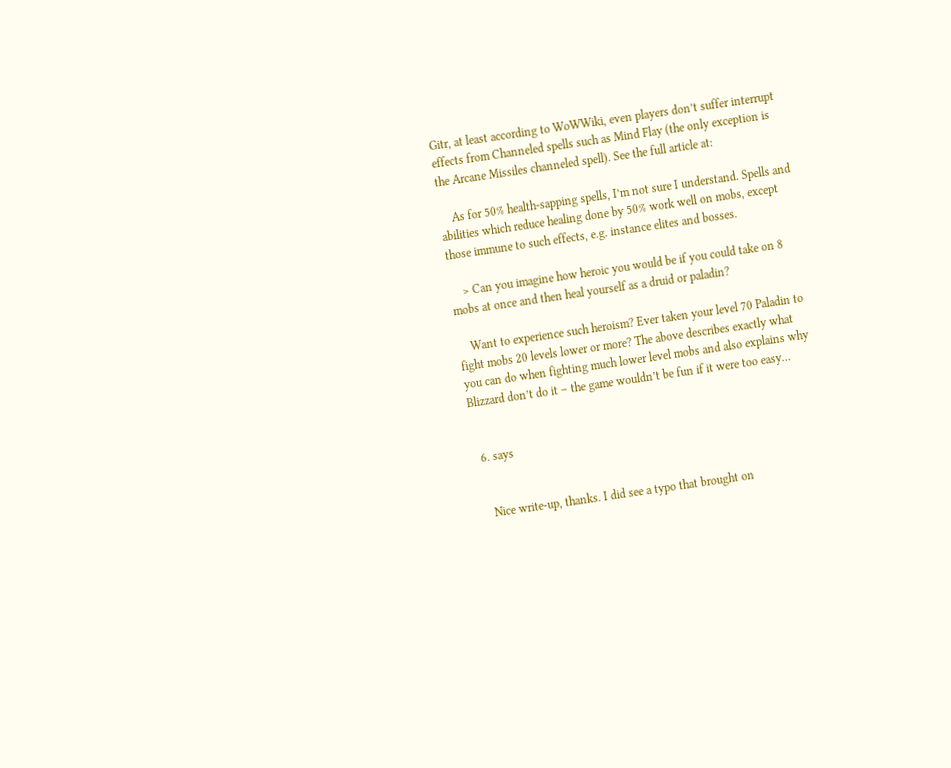Gitr, at least according to WoWWiki, even players don’t suffer interrupt effects from Channeled spells such as Mind Flay (the only exception is the Arcane Missiles channeled spell). See the full article at:

    As for 50% health-sapping spells, I’m not sure I understand. Spells and abilities which reduce healing done by 50% work well on mobs, except those immune to such effects, e.g. instance elites and bosses.

    > Can you imagine how heroic you would be if you could take on 8 mobs at once and then heal yourself as a druid or paladin?

    Want to experience such heroism? Ever taken your level 70 Paladin to fight mobs 20 levels lower or more? The above describes exactly what you can do when fighting much lower level mobs and also explains why Blizzard don’t do it – the game wouldn’t be fun if it were too easy…


  6. says


    Nice write-up, thanks. I did see a typo that brought on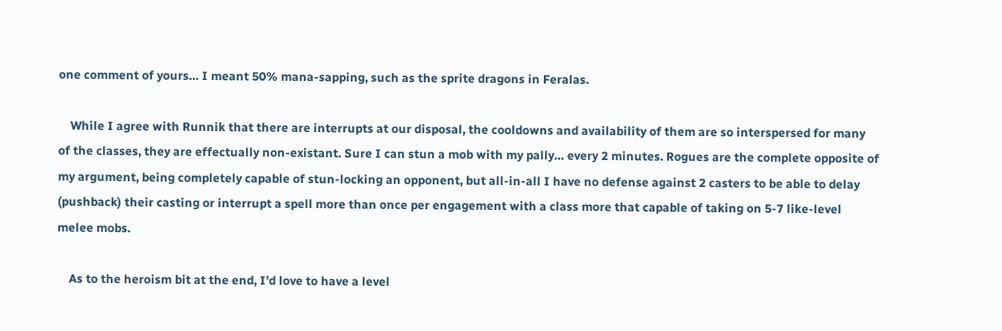one comment of yours… I meant 50% mana-sapping, such as the sprite dragons in Feralas.

    While I agree with Runnik that there are interrupts at our disposal, the cooldowns and availability of them are so interspersed for many of the classes, they are effectually non-existant. Sure I can stun a mob with my pally… every 2 minutes. Rogues are the complete opposite of my argument, being completely capable of stun-locking an opponent, but all-in-all I have no defense against 2 casters to be able to delay (pushback) their casting or interrupt a spell more than once per engagement with a class more that capable of taking on 5-7 like-level melee mobs.

    As to the heroism bit at the end, I’d love to have a level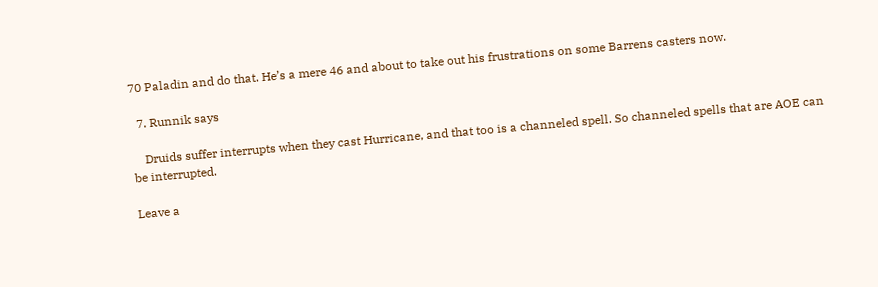70 Paladin and do that. He’s a mere 46 and about to take out his frustrations on some Barrens casters now.

  7. Runnik says

    Druids suffer interrupts when they cast Hurricane, and that too is a channeled spell. So channeled spells that are AOE can be interrupted.

Leave a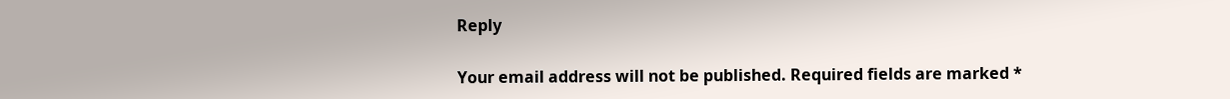Reply

Your email address will not be published. Required fields are marked *